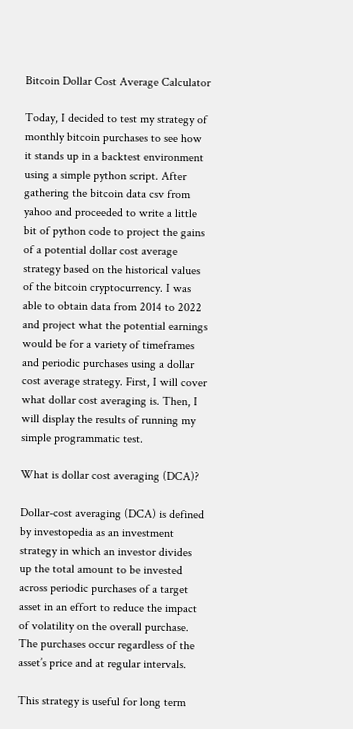Bitcoin Dollar Cost Average Calculator

Today, I decided to test my strategy of monthly bitcoin purchases to see how it stands up in a backtest environment using a simple python script. After gathering the bitcoin data csv from yahoo and proceeded to write a little bit of python code to project the gains of a potential dollar cost average strategy based on the historical values of the bitcoin cryptocurrency. I was able to obtain data from 2014 to 2022 and project what the potential earnings would be for a variety of timeframes and periodic purchases using a dollar cost average strategy. First, I will cover what dollar cost averaging is. Then, I will display the results of running my simple programmatic test.

What is dollar cost averaging (DCA)?

Dollar-cost averaging (DCA) is defined by investopedia as an investment strategy in which an investor divides up the total amount to be invested across periodic purchases of a target asset in an effort to reduce the impact of volatility on the overall purchase. The purchases occur regardless of the asset’s price and at regular intervals.

This strategy is useful for long term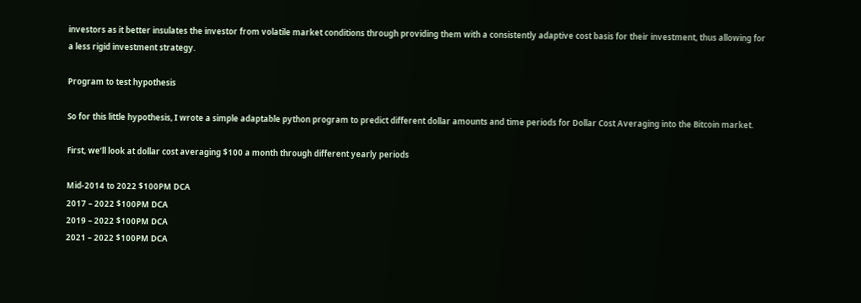investors as it better insulates the investor from volatile market conditions through providing them with a consistently adaptive cost basis for their investment, thus allowing for a less rigid investment strategy.

Program to test hypothesis

So for this little hypothesis, I wrote a simple adaptable python program to predict different dollar amounts and time periods for Dollar Cost Averaging into the Bitcoin market.

First, we’ll look at dollar cost averaging $100 a month through different yearly periods

Mid-2014 to 2022 $100PM DCA
2017 – 2022 $100PM DCA
2019 – 2022 $100PM DCA
2021 – 2022 $100PM DCA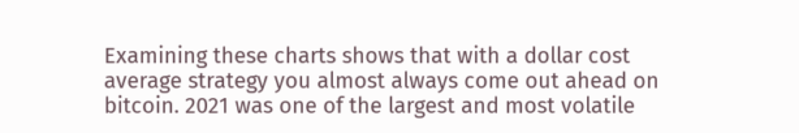Examining these charts shows that with a dollar cost average strategy you almost always come out ahead on bitcoin. 2021 was one of the largest and most volatile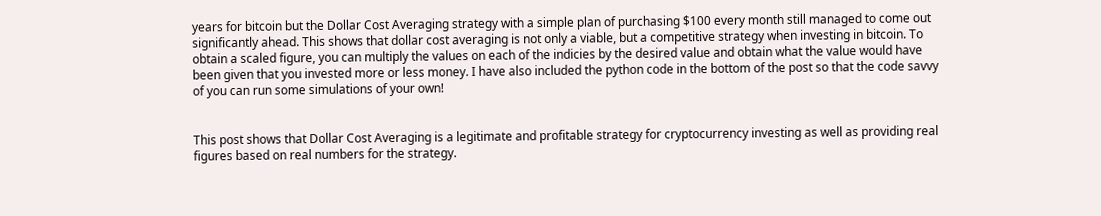years for bitcoin but the Dollar Cost Averaging strategy with a simple plan of purchasing $100 every month still managed to come out significantly ahead. This shows that dollar cost averaging is not only a viable, but a competitive strategy when investing in bitcoin. To obtain a scaled figure, you can multiply the values on each of the indicies by the desired value and obtain what the value would have been given that you invested more or less money. I have also included the python code in the bottom of the post so that the code savvy of you can run some simulations of your own!


This post shows that Dollar Cost Averaging is a legitimate and profitable strategy for cryptocurrency investing as well as providing real figures based on real numbers for the strategy.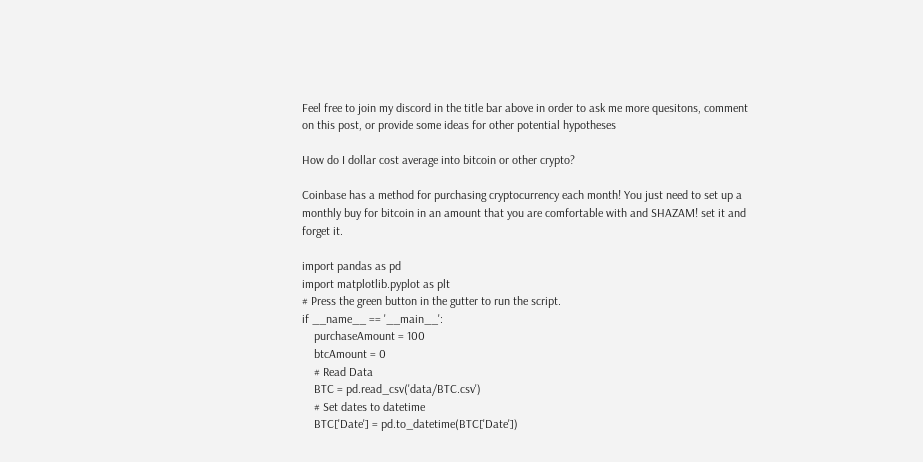Feel free to join my discord in the title bar above in order to ask me more quesitons, comment on this post, or provide some ideas for other potential hypotheses

How do I dollar cost average into bitcoin or other crypto?

Coinbase has a method for purchasing cryptocurrency each month! You just need to set up a monthly buy for bitcoin in an amount that you are comfortable with and SHAZAM! set it and forget it.

import pandas as pd
import matplotlib.pyplot as plt
# Press the green button in the gutter to run the script.
if __name__ == '__main__':
    purchaseAmount = 100
    btcAmount = 0
    # Read Data
    BTC = pd.read_csv('data/BTC.csv')
    # Set dates to datetime
    BTC['Date'] = pd.to_datetime(BTC['Date'])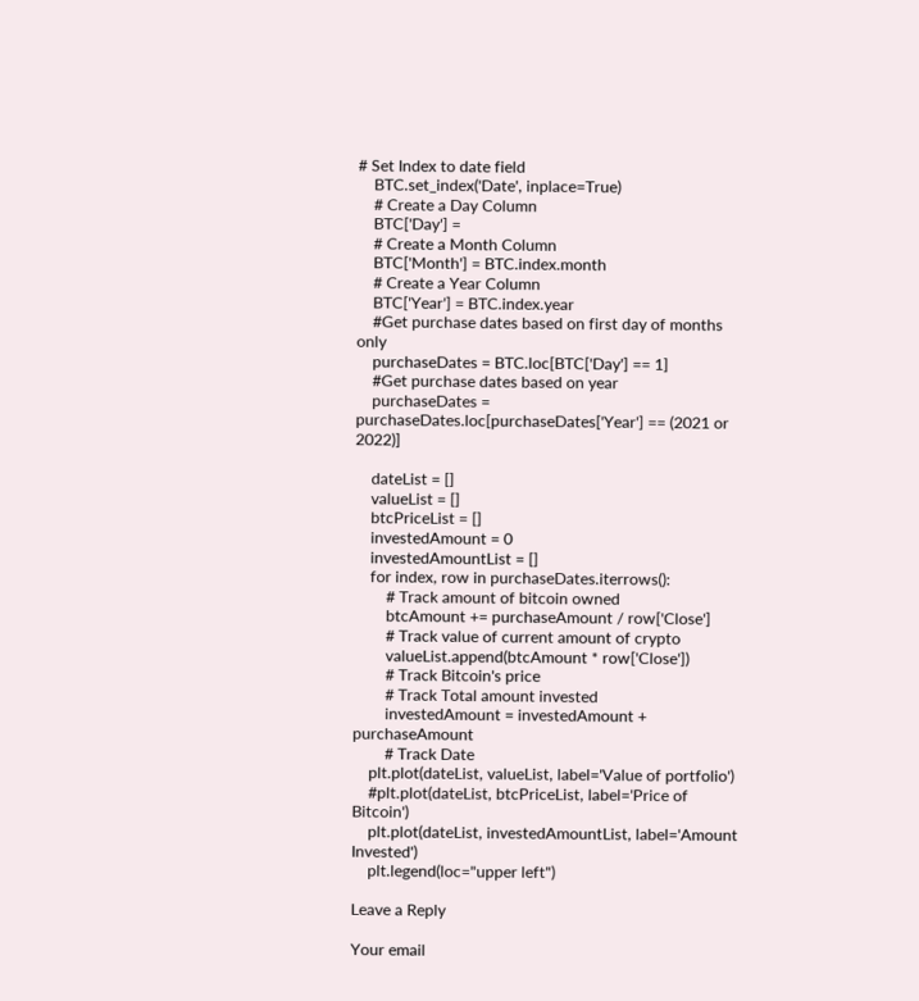# Set Index to date field
    BTC.set_index('Date', inplace=True)
    # Create a Day Column
    BTC['Day'] =
    # Create a Month Column
    BTC['Month'] = BTC.index.month
    # Create a Year Column
    BTC['Year'] = BTC.index.year
    #Get purchase dates based on first day of months only
    purchaseDates = BTC.loc[BTC['Day'] == 1]
    #Get purchase dates based on year
    purchaseDates = purchaseDates.loc[purchaseDates['Year'] == (2021 or 2022)]

    dateList = []
    valueList = []
    btcPriceList = []
    investedAmount = 0
    investedAmountList = []
    for index, row in purchaseDates.iterrows():
        # Track amount of bitcoin owned
        btcAmount += purchaseAmount / row['Close']
        # Track value of current amount of crypto
        valueList.append(btcAmount * row['Close'])
        # Track Bitcoin's price
        # Track Total amount invested
        investedAmount = investedAmount + purchaseAmount
        # Track Date
    plt.plot(dateList, valueList, label='Value of portfolio')
    #plt.plot(dateList, btcPriceList, label='Price of Bitcoin')
    plt.plot(dateList, investedAmountList, label='Amount Invested')
    plt.legend(loc="upper left")

Leave a Reply

Your email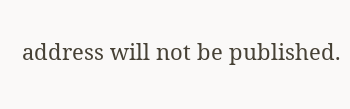address will not be published.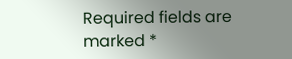Required fields are marked *